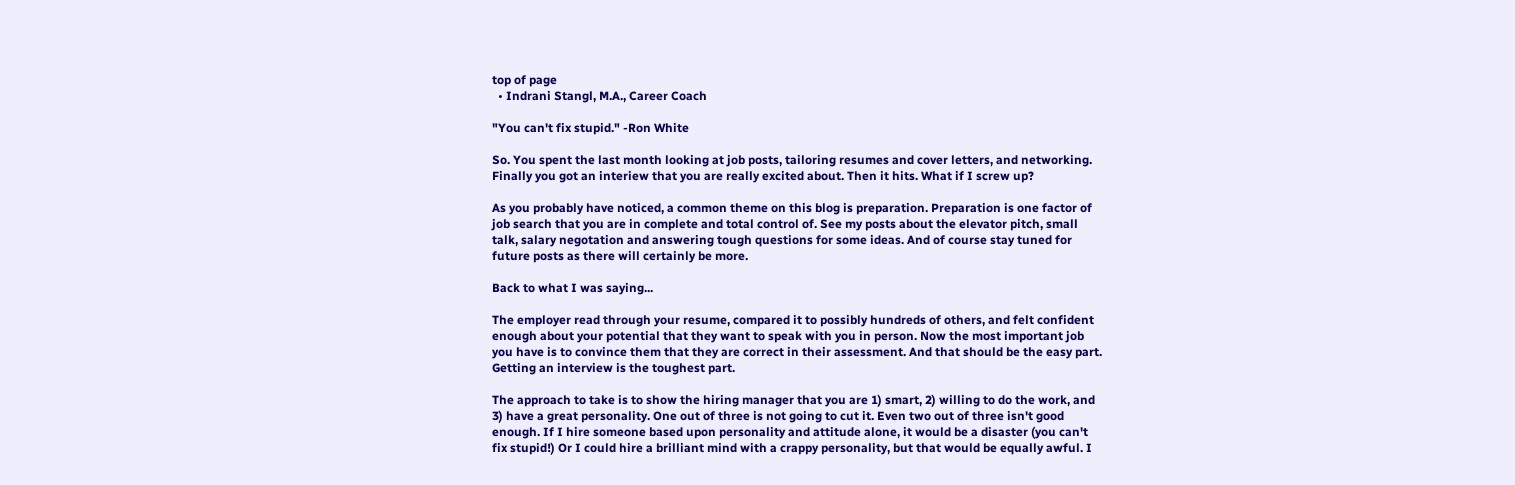top of page
  • Indrani Stangl, M.A., Career Coach

"You can't fix stupid." -Ron White

So. You spent the last month looking at job posts, tailoring resumes and cover letters, and networking. Finally you got an interiew that you are really excited about. Then it hits. What if I screw up?

As you probably have noticed, a common theme on this blog is preparation. Preparation is one factor of job search that you are in complete and total control of. See my posts about the elevator pitch, small talk, salary negotation and answering tough questions for some ideas. And of course stay tuned for future posts as there will certainly be more.

Back to what I was saying...

The employer read through your resume, compared it to possibly hundreds of others, and felt confident enough about your potential that they want to speak with you in person. Now the most important job you have is to convince them that they are correct in their assessment. And that should be the easy part. Getting an interview is the toughest part.

The approach to take is to show the hiring manager that you are 1) smart, 2) willing to do the work, and 3) have a great personality. One out of three is not going to cut it. Even two out of three isn't good enough. If I hire someone based upon personality and attitude alone, it would be a disaster (you can't fix stupid!) Or I could hire a brilliant mind with a crappy personality, but that would be equally awful. I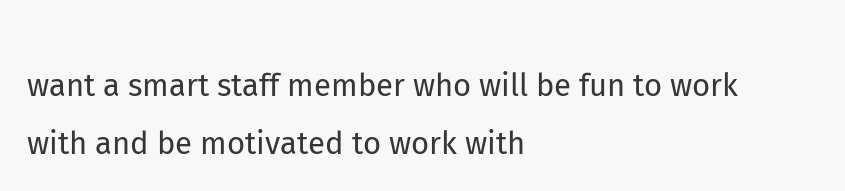want a smart staff member who will be fun to work with and be motivated to work with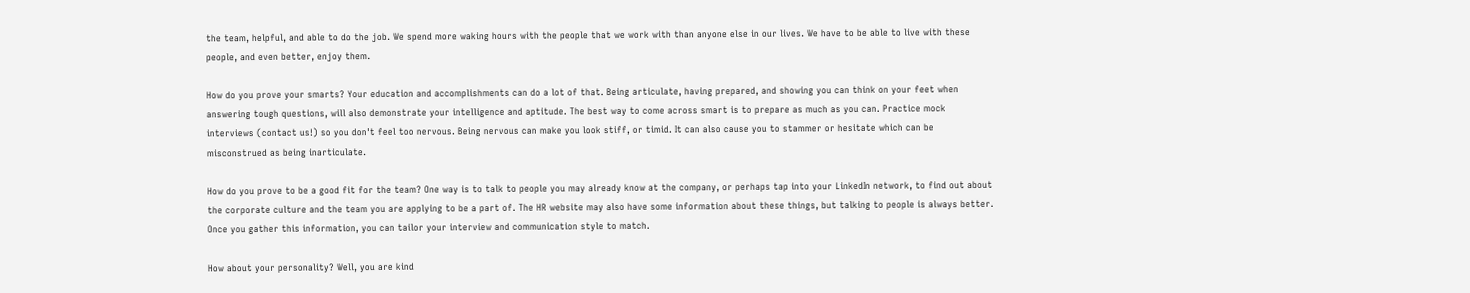the team, helpful, and able to do the job. We spend more waking hours with the people that we work with than anyone else in our lives. We have to be able to live with these people, and even better, enjoy them.

How do you prove your smarts? Your education and accomplishments can do a lot of that. Being articulate, having prepared, and showing you can think on your feet when answering tough questions, will also demonstrate your intelligence and aptitude. The best way to come across smart is to prepare as much as you can. Practice mock interviews (contact us!) so you don't feel too nervous. Being nervous can make you look stiff, or timid. It can also cause you to stammer or hesitate which can be misconstrued as being inarticulate.

How do you prove to be a good fit for the team? One way is to talk to people you may already know at the company, or perhaps tap into your LinkedIn network, to find out about the corporate culture and the team you are applying to be a part of. The HR website may also have some information about these things, but talking to people is always better. Once you gather this information, you can tailor your interview and communication style to match.

How about your personality? Well, you are kind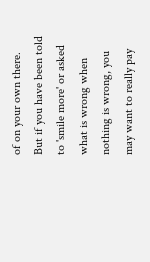of on your own there. But if you have been told to 'smile more' or asked what is wrong when nothing is wrong, you may want to really pay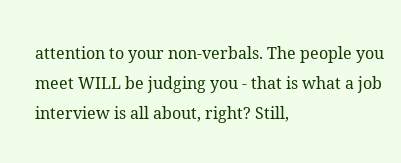attention to your non-verbals. The people you meet WILL be judging you - that is what a job interview is all about, right? Still,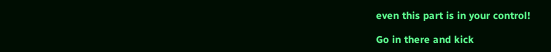even this part is in your control!

Go in there and kick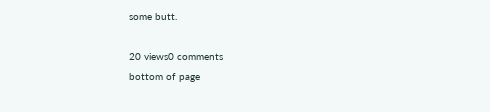some butt.

20 views0 comments
bottom of page